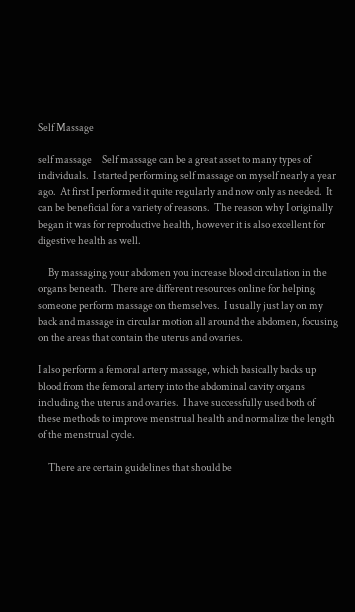Self Massage

self massage     Self massage can be a great asset to many types of individuals.  I started performing self massage on myself nearly a year ago.  At first I performed it quite regularly and now only as needed.  It can be beneficial for a variety of reasons.  The reason why I originally began it was for reproductive health, however it is also excellent for digestive health as well.

     By massaging your abdomen you increase blood circulation in the organs beneath.  There are different resources online for helping someone perform massage on themselves.  I usually just lay on my back and massage in circular motion all around the abdomen, focusing on the areas that contain the uterus and ovaries.

I also perform a femoral artery massage, which basically backs up blood from the femoral artery into the abdominal cavity organs including the uterus and ovaries.  I have successfully used both of these methods to improve menstrual health and normalize the length of the menstrual cycle.

     There are certain guidelines that should be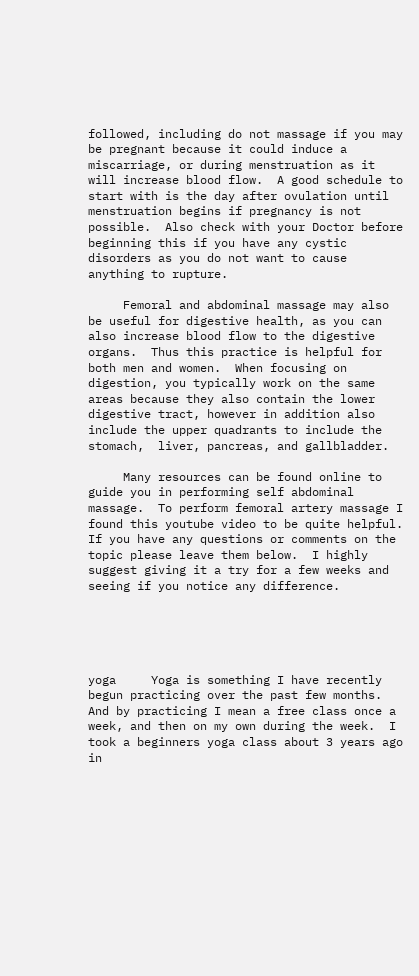followed, including do not massage if you may be pregnant because it could induce a miscarriage, or during menstruation as it will increase blood flow.  A good schedule to start with is the day after ovulation until menstruation begins if pregnancy is not possible.  Also check with your Doctor before beginning this if you have any cystic disorders as you do not want to cause anything to rupture.

     Femoral and abdominal massage may also be useful for digestive health, as you can also increase blood flow to the digestive organs.  Thus this practice is helpful for both men and women.  When focusing on digestion, you typically work on the same areas because they also contain the lower digestive tract, however in addition also include the upper quadrants to include the stomach,  liver, pancreas, and gallbladder.

     Many resources can be found online to guide you in performing self abdominal massage.  To perform femoral artery massage I found this youtube video to be quite helpful.  If you have any questions or comments on the topic please leave them below.  I highly suggest giving it a try for a few weeks and seeing if you notice any difference.





yoga     Yoga is something I have recently begun practicing over the past few months.  And by practicing I mean a free class once a week, and then on my own during the week.  I took a beginners yoga class about 3 years ago in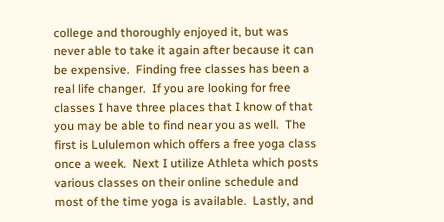college and thoroughly enjoyed it, but was never able to take it again after because it can be expensive.  Finding free classes has been a real life changer.  If you are looking for free classes I have three places that I know of that you may be able to find near you as well.  The first is Lululemon which offers a free yoga class once a week.  Next I utilize Athleta which posts various classes on their online schedule and most of the time yoga is available.  Lastly, and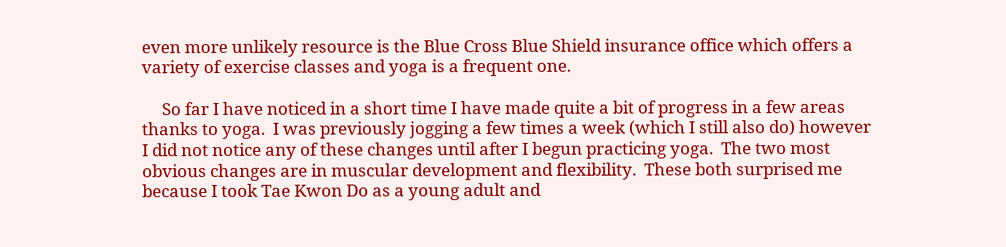even more unlikely resource is the Blue Cross Blue Shield insurance office which offers a variety of exercise classes and yoga is a frequent one.

     So far I have noticed in a short time I have made quite a bit of progress in a few areas thanks to yoga.  I was previously jogging a few times a week (which I still also do) however I did not notice any of these changes until after I begun practicing yoga.  The two most obvious changes are in muscular development and flexibility.  These both surprised me because I took Tae Kwon Do as a young adult and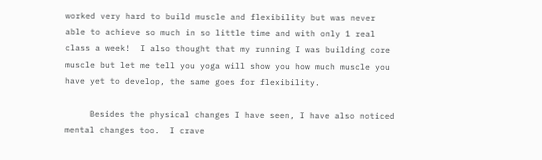worked very hard to build muscle and flexibility but was never able to achieve so much in so little time and with only 1 real class a week!  I also thought that my running I was building core muscle but let me tell you yoga will show you how much muscle you have yet to develop, the same goes for flexibility.

     Besides the physical changes I have seen, I have also noticed mental changes too.  I crave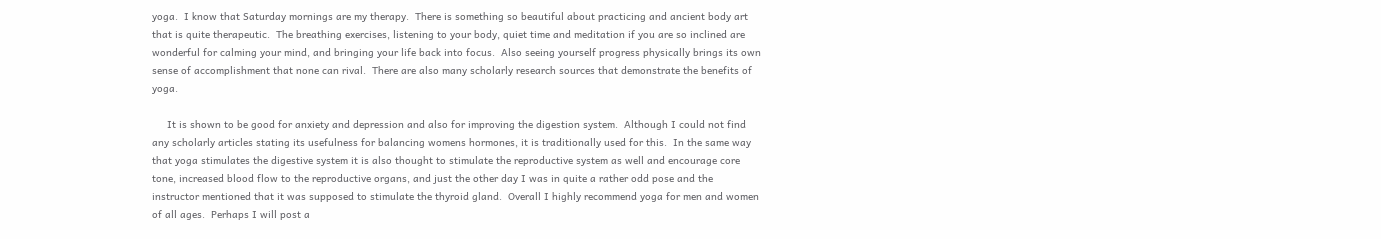yoga.  I know that Saturday mornings are my therapy.  There is something so beautiful about practicing and ancient body art that is quite therapeutic.  The breathing exercises, listening to your body, quiet time and meditation if you are so inclined are wonderful for calming your mind, and bringing your life back into focus.  Also seeing yourself progress physically brings its own sense of accomplishment that none can rival.  There are also many scholarly research sources that demonstrate the benefits of yoga.

     It is shown to be good for anxiety and depression and also for improving the digestion system.  Although I could not find any scholarly articles stating its usefulness for balancing womens hormones, it is traditionally used for this.  In the same way that yoga stimulates the digestive system it is also thought to stimulate the reproductive system as well and encourage core tone, increased blood flow to the reproductive organs, and just the other day I was in quite a rather odd pose and the instructor mentioned that it was supposed to stimulate the thyroid gland.  Overall I highly recommend yoga for men and women of all ages.  Perhaps I will post a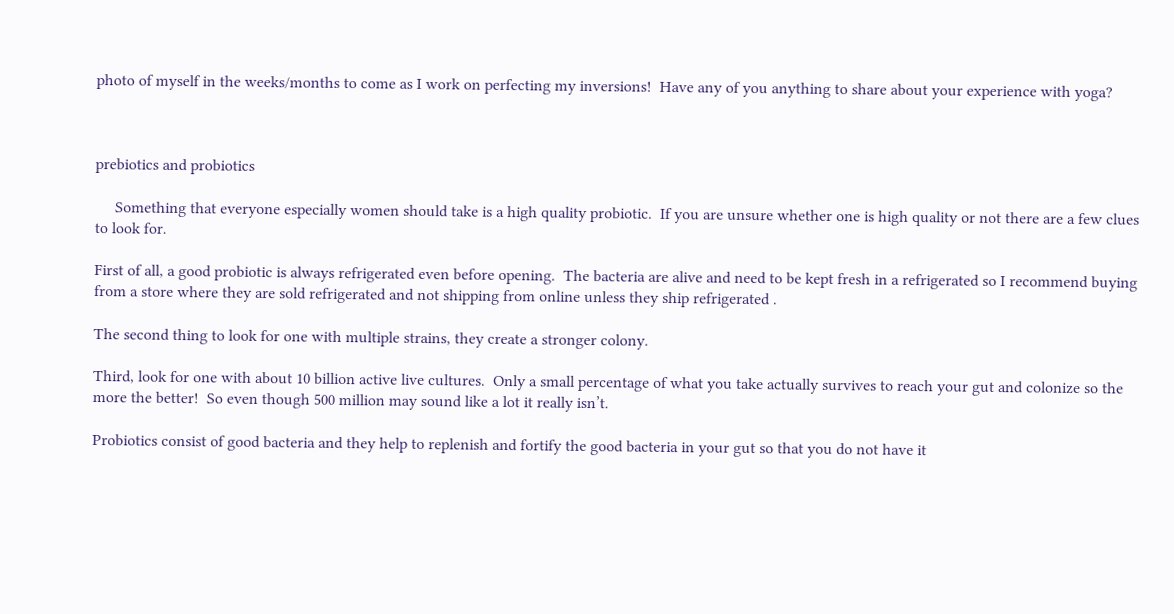photo of myself in the weeks/months to come as I work on perfecting my inversions!  Have any of you anything to share about your experience with yoga?



prebiotics and probiotics

     Something that everyone especially women should take is a high quality probiotic.  If you are unsure whether one is high quality or not there are a few clues to look for.

First of all, a good probiotic is always refrigerated even before opening.  The bacteria are alive and need to be kept fresh in a refrigerated so I recommend buying from a store where they are sold refrigerated and not shipping from online unless they ship refrigerated .

The second thing to look for one with multiple strains, they create a stronger colony.

Third, look for one with about 10 billion active live cultures.  Only a small percentage of what you take actually survives to reach your gut and colonize so the more the better!  So even though 500 million may sound like a lot it really isn’t.

Probiotics consist of good bacteria and they help to replenish and fortify the good bacteria in your gut so that you do not have it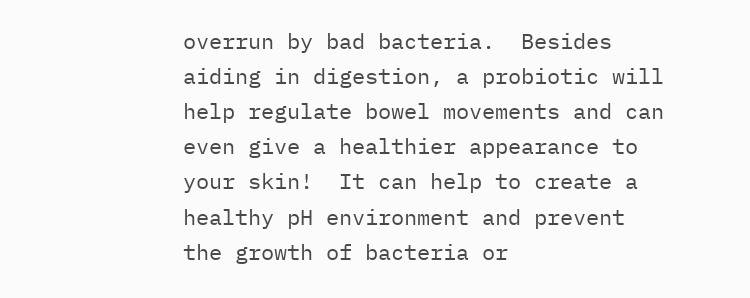overrun by bad bacteria.  Besides aiding in digestion, a probiotic will help regulate bowel movements and can even give a healthier appearance to your skin!  It can help to create a healthy pH environment and prevent the growth of bacteria or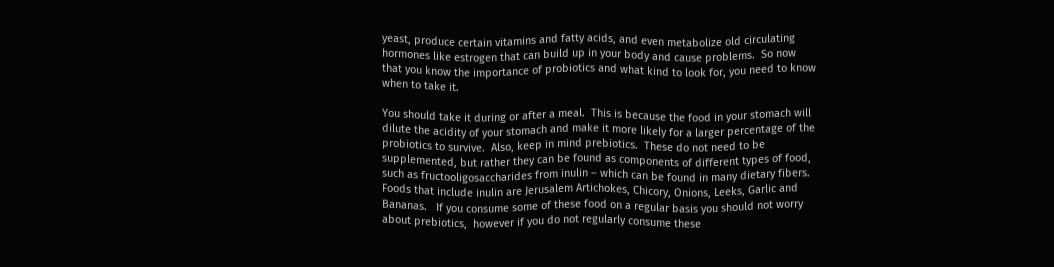yeast, produce certain vitamins and fatty acids, and even metabolize old circulating hormones like estrogen that can build up in your body and cause problems.  So now that you know the importance of probiotics and what kind to look for, you need to know when to take it.

You should take it during or after a meal.  This is because the food in your stomach will dilute the acidity of your stomach and make it more likely for a larger percentage of the probiotics to survive.  Also, keep in mind prebiotics.  These do not need to be supplemented, but rather they can be found as components of different types of food, such as fructooligosaccharides from inulin – which can be found in many dietary fibers.  Foods that include inulin are Jerusalem Artichokes, Chicory, Onions, Leeks, Garlic and Bananas.   If you consume some of these food on a regular basis you should not worry about prebiotics,  however if you do not regularly consume these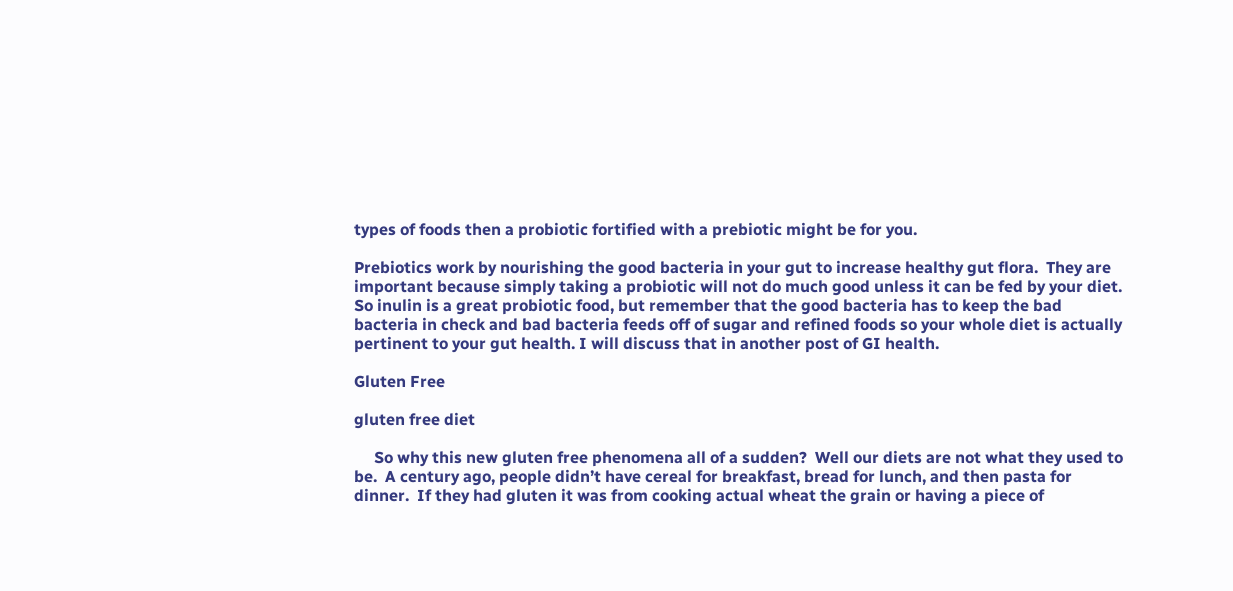types of foods then a probiotic fortified with a prebiotic might be for you.

Prebiotics work by nourishing the good bacteria in your gut to increase healthy gut flora.  They are important because simply taking a probiotic will not do much good unless it can be fed by your diet.  So inulin is a great probiotic food, but remember that the good bacteria has to keep the bad bacteria in check and bad bacteria feeds off of sugar and refined foods so your whole diet is actually pertinent to your gut health. I will discuss that in another post of GI health.

Gluten Free

gluten free diet

     So why this new gluten free phenomena all of a sudden?  Well our diets are not what they used to be.  A century ago, people didn’t have cereal for breakfast, bread for lunch, and then pasta for dinner.  If they had gluten it was from cooking actual wheat the grain or having a piece of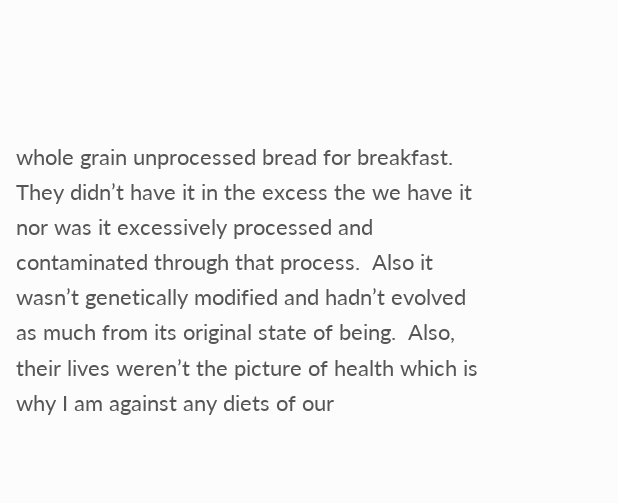whole grain unprocessed bread for breakfast.   They didn’t have it in the excess the we have it nor was it excessively processed and contaminated through that process.  Also it wasn’t genetically modified and hadn’t evolved as much from its original state of being.  Also, their lives weren’t the picture of health which is why I am against any diets of our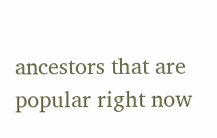ancestors that are popular right now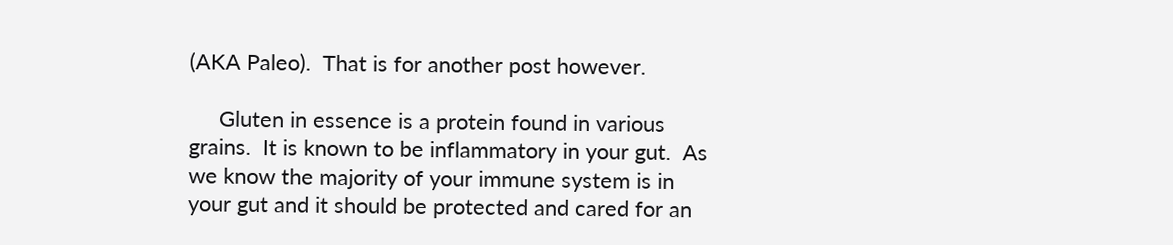(AKA Paleo).  That is for another post however.

     Gluten in essence is a protein found in various grains.  It is known to be inflammatory in your gut.  As we know the majority of your immune system is in your gut and it should be protected and cared for an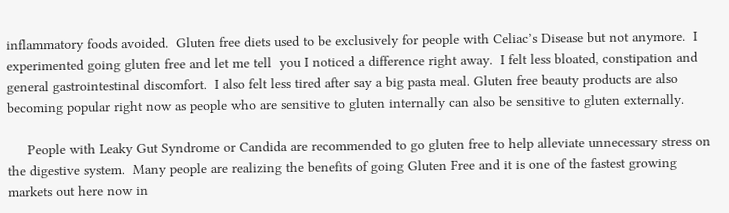inflammatory foods avoided.  Gluten free diets used to be exclusively for people with Celiac’s Disease but not anymore.  I experimented going gluten free and let me tell  you I noticed a difference right away.  I felt less bloated, constipation and general gastrointestinal discomfort.  I also felt less tired after say a big pasta meal. Gluten free beauty products are also becoming popular right now as people who are sensitive to gluten internally can also be sensitive to gluten externally.

     People with Leaky Gut Syndrome or Candida are recommended to go gluten free to help alleviate unnecessary stress on the digestive system.  Many people are realizing the benefits of going Gluten Free and it is one of the fastest growing markets out here now in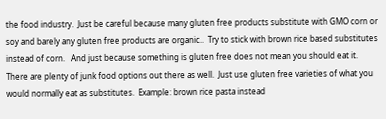the food industry.  Just be careful because many gluten free products substitute with GMO corn or soy and barely any gluten free products are organic..  Try to stick with brown rice based substitutes instead of corn.   And just because something is gluten free does not mean you should eat it.  There are plenty of junk food options out there as well.  Just use gluten free varieties of what you would normally eat as substitutes.  Example: brown rice pasta instead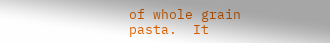of whole grain pasta.  It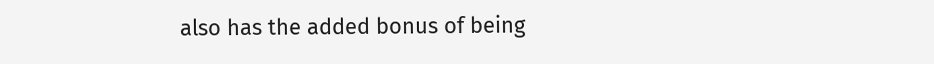also has the added bonus of being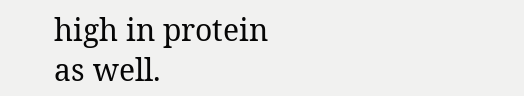high in protein as well.